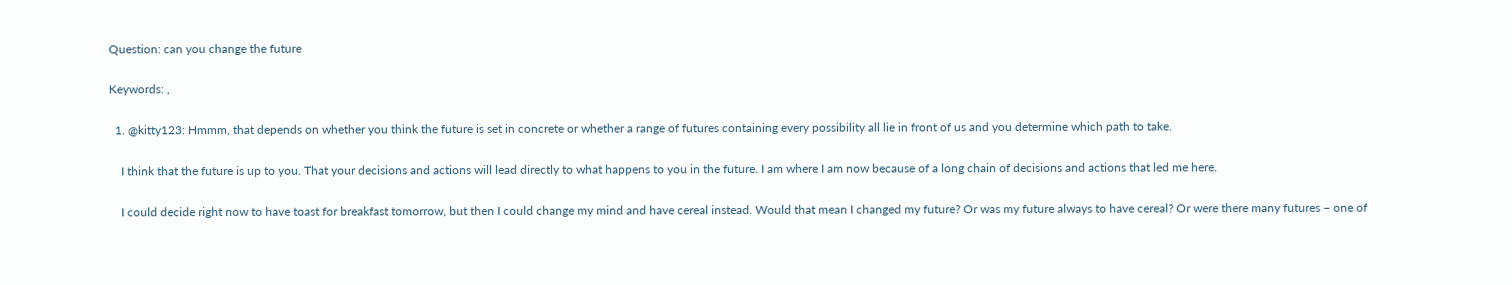Question: can you change the future

Keywords: ,

  1. @kitty123: Hmmm, that depends on whether you think the future is set in concrete or whether a range of futures containing every possibility all lie in front of us and you determine which path to take.

    I think that the future is up to you. That your decisions and actions will lead directly to what happens to you in the future. I am where I am now because of a long chain of decisions and actions that led me here.

    I could decide right now to have toast for breakfast tomorrow, but then I could change my mind and have cereal instead. Would that mean I changed my future? Or was my future always to have cereal? Or were there many futures – one of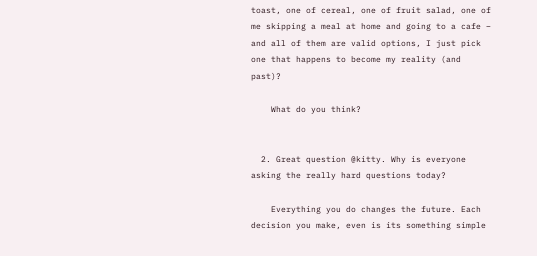toast, one of cereal, one of fruit salad, one of me skipping a meal at home and going to a cafe – and all of them are valid options, I just pick one that happens to become my reality (and past)?

    What do you think?


  2. Great question @kitty. Why is everyone asking the really hard questions today?

    Everything you do changes the future. Each decision you make, even is its something simple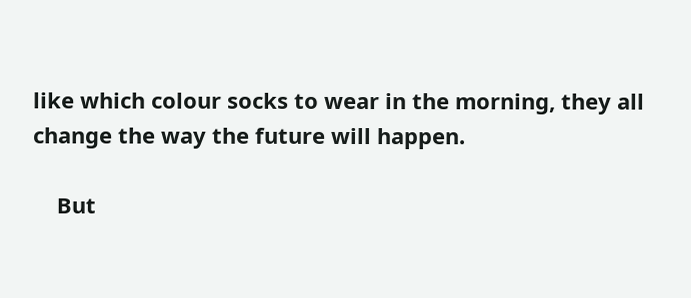like which colour socks to wear in the morning, they all change the way the future will happen.

    But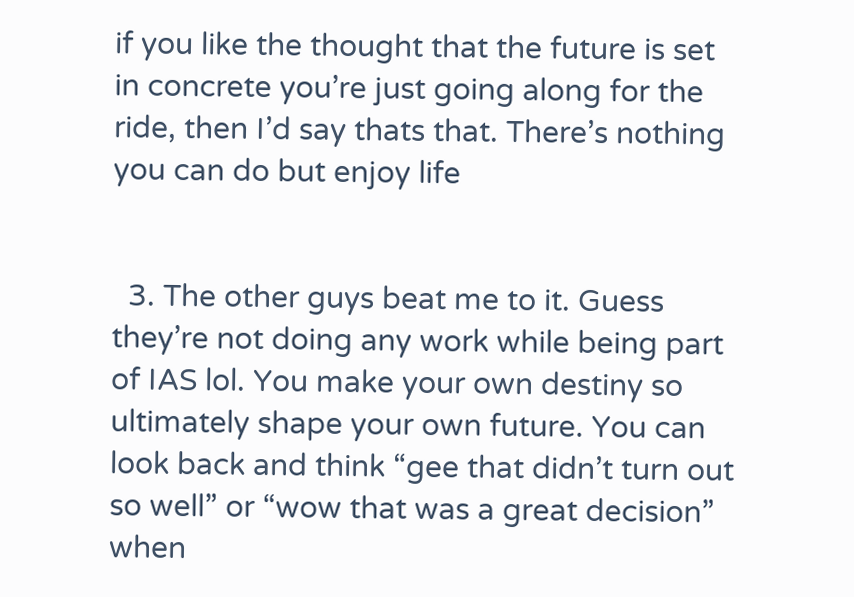if you like the thought that the future is set in concrete you’re just going along for the ride, then I’d say thats that. There’s nothing you can do but enjoy life


  3. The other guys beat me to it. Guess they’re not doing any work while being part of IAS lol. You make your own destiny so ultimately shape your own future. You can look back and think “gee that didn’t turn out so well” or “wow that was a great decision” when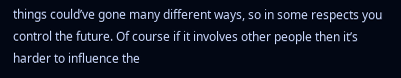things could’ve gone many different ways, so in some respects you control the future. Of course if it involves other people then it’s harder to influence the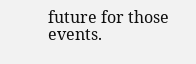future for those events.